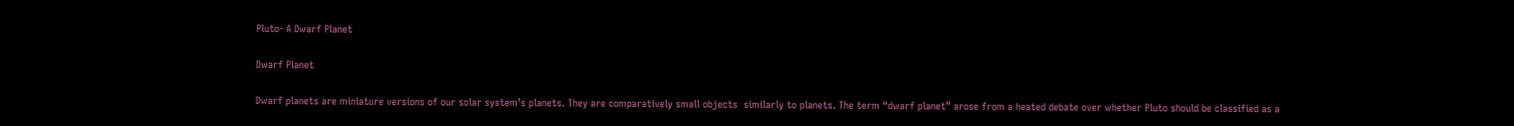Pluto- A Dwarf Planet

Dwarf Planet

Dwarf planets are miniature versions of our solar system’s planets. They are comparatively small objects  similarly to planets. The term “dwarf planet” arose from a heated debate over whether Pluto should be classified as a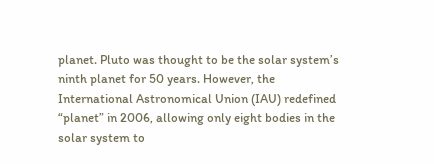planet. Pluto was thought to be the solar system’s ninth planet for 50 years. However, the International Astronomical Union (IAU) redefined “planet” in 2006, allowing only eight bodies in the solar system to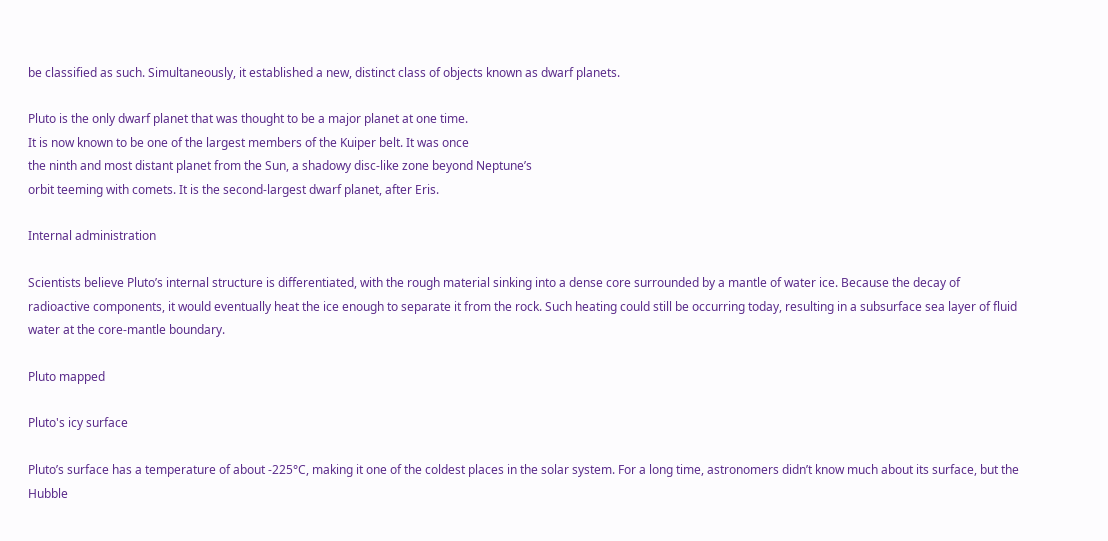be classified as such. Simultaneously, it established a new, distinct class of objects known as dwarf planets.

Pluto is the only dwarf planet that was thought to be a major planet at one time.
It is now known to be one of the largest members of the Kuiper belt. It was once
the ninth and most distant planet from the Sun, a shadowy disc-like zone beyond Neptune’s
orbit teeming with comets. It is the second-largest dwarf planet, after Eris.

Internal administration

Scientists believe Pluto’s internal structure is differentiated, with the rough material sinking into a dense core surrounded by a mantle of water ice. Because the decay of radioactive components, it would eventually heat the ice enough to separate it from the rock. Such heating could still be occurring today, resulting in a subsurface sea layer of fluid water at the core-mantle boundary.

Pluto mapped

Pluto's icy surface

Pluto’s surface has a temperature of about -225°C, making it one of the coldest places in the solar system. For a long time, astronomers didn’t know much about its surface, but the Hubble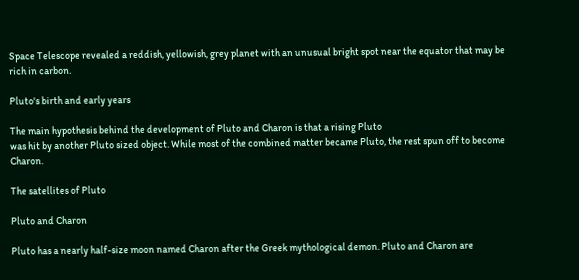Space Telescope revealed a reddish, yellowish, grey planet with an unusual bright spot near the equator that may be rich in carbon.

Pluto's birth and early years

The main hypothesis behind the development of Pluto and Charon is that a rising Pluto
was hit by another Pluto sized object. While most of the combined matter became Pluto, the rest spun off to become Charon.

The satellites of Pluto

Pluto and Charon

Pluto has a nearly half-size moon named Charon after the Greek mythological demon. Pluto and Charon are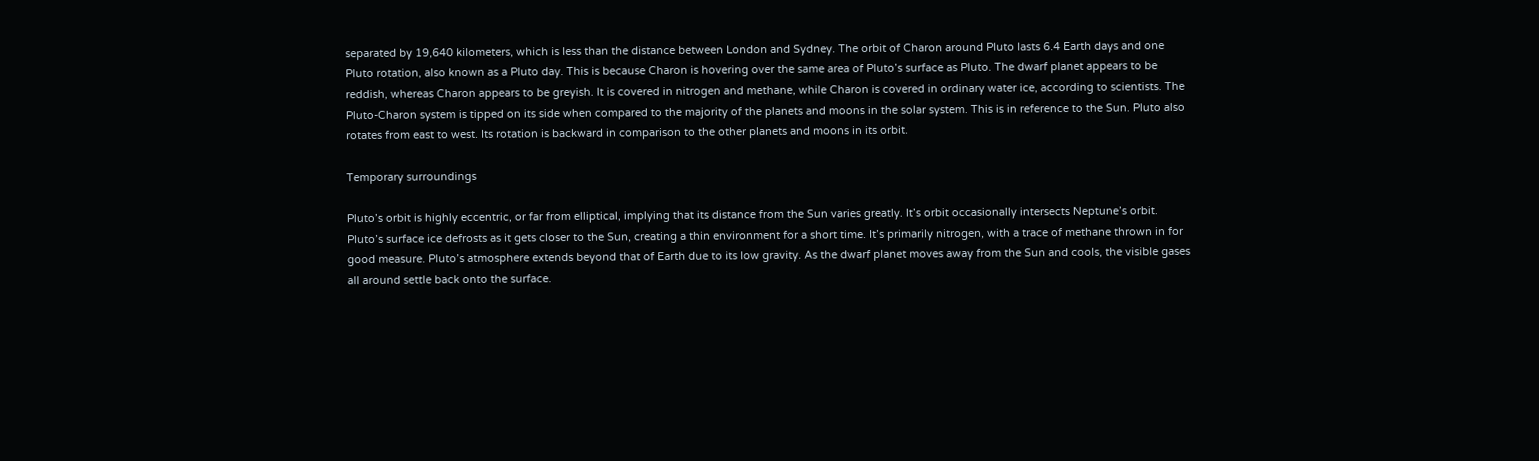separated by 19,640 kilometers, which is less than the distance between London and Sydney. The orbit of Charon around Pluto lasts 6.4 Earth days and one Pluto rotation, also known as a Pluto day. This is because Charon is hovering over the same area of Pluto’s surface as Pluto. The dwarf planet appears to be reddish, whereas Charon appears to be greyish. It is covered in nitrogen and methane, while Charon is covered in ordinary water ice, according to scientists. The Pluto-Charon system is tipped on its side when compared to the majority of the planets and moons in the solar system. This is in reference to the Sun. Pluto also rotates from east to west. Its rotation is backward in comparison to the other planets and moons in its orbit.

Temporary surroundings

Pluto’s orbit is highly eccentric, or far from elliptical, implying that its distance from the Sun varies greatly. It’s orbit occasionally intersects Neptune’s orbit. Pluto’s surface ice defrosts as it gets closer to the Sun, creating a thin environment for a short time. It’s primarily nitrogen, with a trace of methane thrown in for good measure. Pluto’s atmosphere extends beyond that of Earth due to its low gravity. As the dwarf planet moves away from the Sun and cools, the visible gases all around settle back onto the surface.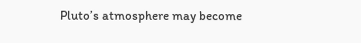Pluto’s atmosphere may become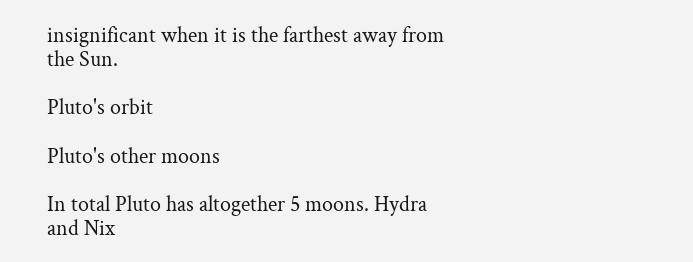insignificant when it is the farthest away from the Sun.

Pluto's orbit

Pluto's other moons

In total Pluto has altogether 5 moons. Hydra and Nix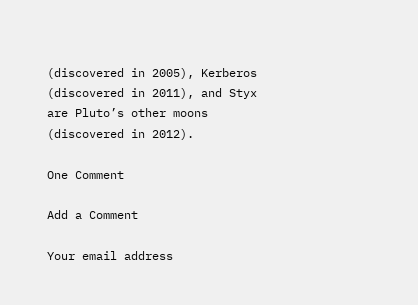(discovered in 2005), Kerberos (discovered in 2011), and Styx are Pluto’s other moons (discovered in 2012).

One Comment

Add a Comment

Your email address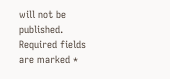will not be published. Required fields are marked *